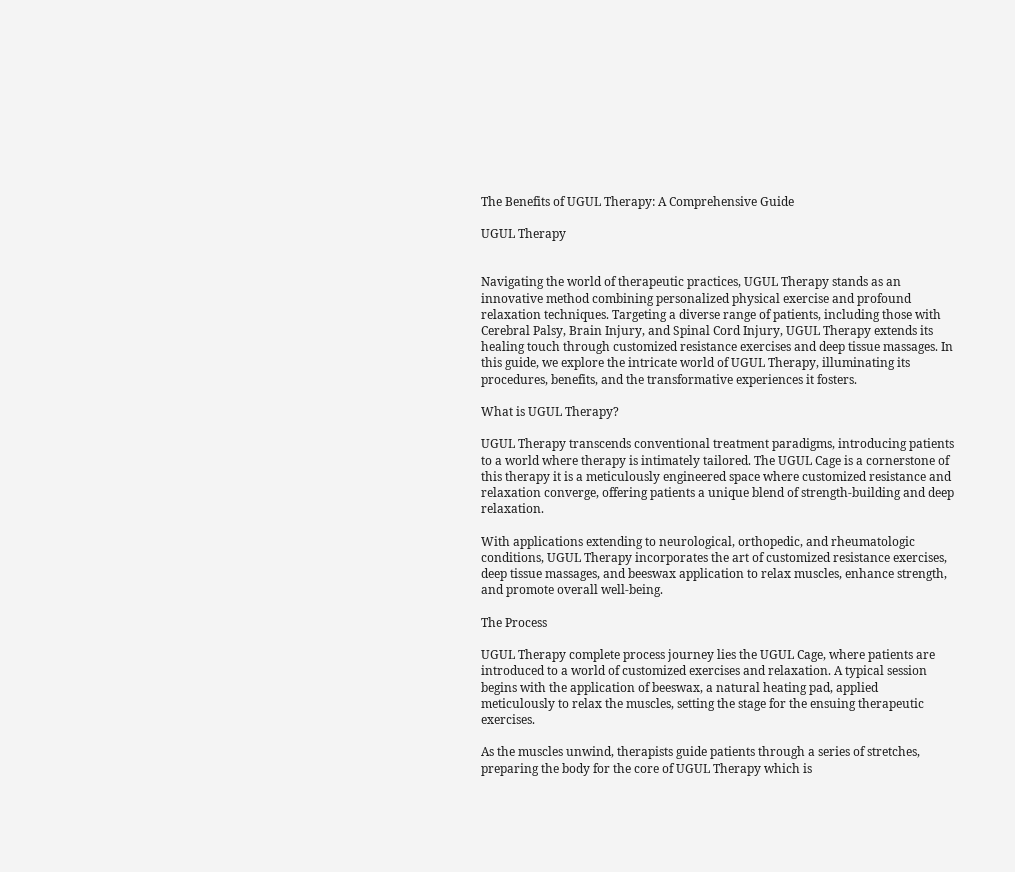The Benefits of UGUL Therapy: A Comprehensive Guide

UGUL Therapy


Navigating the world of therapeutic practices, UGUL Therapy stands as an innovative method combining personalized physical exercise and profound relaxation techniques. Targeting a diverse range of patients, including those with Cerebral Palsy, Brain Injury, and Spinal Cord Injury, UGUL Therapy extends its healing touch through customized resistance exercises and deep tissue massages. In this guide, we explore the intricate world of UGUL Therapy, illuminating its procedures, benefits, and the transformative experiences it fosters.

What is UGUL Therapy?

UGUL Therapy transcends conventional treatment paradigms, introducing patients to a world where therapy is intimately tailored. The UGUL Cage is a cornerstone of this therapy it is a meticulously engineered space where customized resistance and relaxation converge, offering patients a unique blend of strength-building and deep relaxation.

With applications extending to neurological, orthopedic, and rheumatologic conditions, UGUL Therapy incorporates the art of customized resistance exercises, deep tissue massages, and beeswax application to relax muscles, enhance strength, and promote overall well-being.

The Process

UGUL Therapy complete process journey lies the UGUL Cage, where patients are introduced to a world of customized exercises and relaxation. A typical session begins with the application of beeswax, a natural heating pad, applied meticulously to relax the muscles, setting the stage for the ensuing therapeutic exercises.

As the muscles unwind, therapists guide patients through a series of stretches, preparing the body for the core of UGUL Therapy which is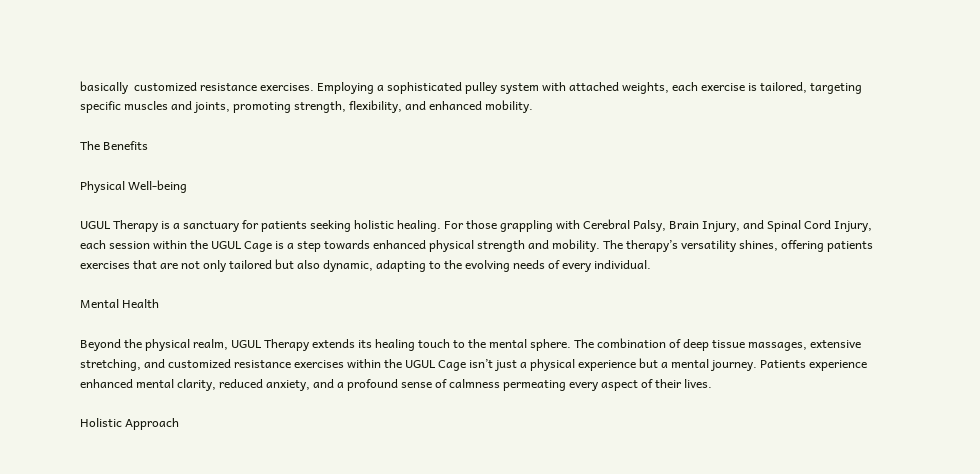basically  customized resistance exercises. Employing a sophisticated pulley system with attached weights, each exercise is tailored, targeting specific muscles and joints, promoting strength, flexibility, and enhanced mobility.

The Benefits

Physical Well-being

UGUL Therapy is a sanctuary for patients seeking holistic healing. For those grappling with Cerebral Palsy, Brain Injury, and Spinal Cord Injury, each session within the UGUL Cage is a step towards enhanced physical strength and mobility. The therapy’s versatility shines, offering patients exercises that are not only tailored but also dynamic, adapting to the evolving needs of every individual.

Mental Health

Beyond the physical realm, UGUL Therapy extends its healing touch to the mental sphere. The combination of deep tissue massages, extensive stretching, and customized resistance exercises within the UGUL Cage isn’t just a physical experience but a mental journey. Patients experience enhanced mental clarity, reduced anxiety, and a profound sense of calmness permeating every aspect of their lives.

Holistic Approach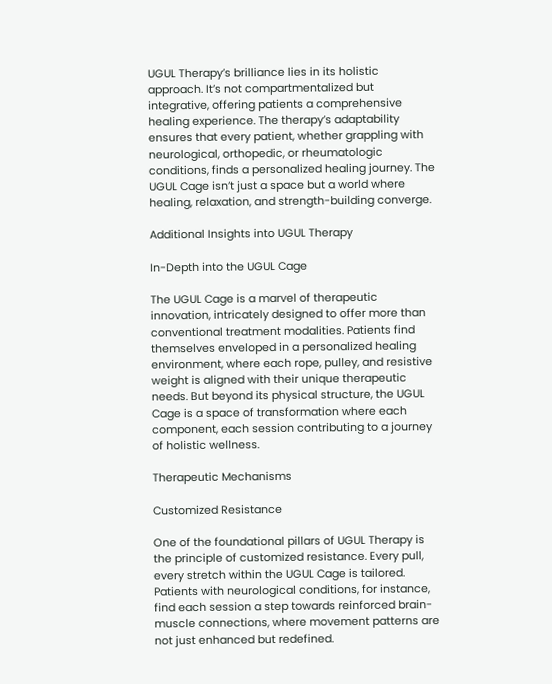UGUL Therapy’s brilliance lies in its holistic approach. It’s not compartmentalized but integrative, offering patients a comprehensive healing experience. The therapy’s adaptability ensures that every patient, whether grappling with neurological, orthopedic, or rheumatologic conditions, finds a personalized healing journey. The UGUL Cage isn’t just a space but a world where healing, relaxation, and strength-building converge.

Additional Insights into UGUL Therapy

In-Depth into the UGUL Cage

The UGUL Cage is a marvel of therapeutic innovation, intricately designed to offer more than conventional treatment modalities. Patients find themselves enveloped in a personalized healing environment, where each rope, pulley, and resistive weight is aligned with their unique therapeutic needs. But beyond its physical structure, the UGUL Cage is a space of transformation where each component, each session contributing to a journey of holistic wellness.

Therapeutic Mechanisms

Customized Resistance

One of the foundational pillars of UGUL Therapy is the principle of customized resistance. Every pull, every stretch within the UGUL Cage is tailored. Patients with neurological conditions, for instance, find each session a step towards reinforced brain-muscle connections, where movement patterns are not just enhanced but redefined.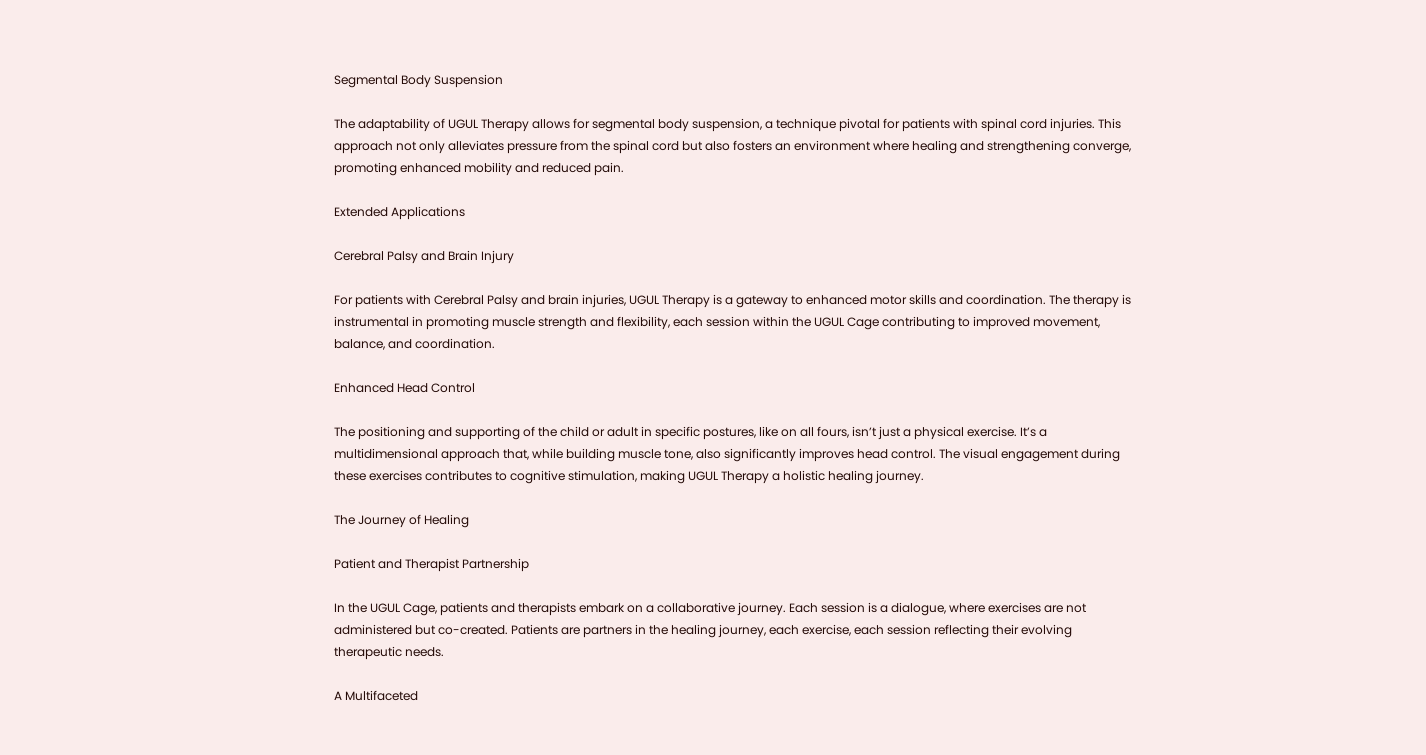Segmental Body Suspension

The adaptability of UGUL Therapy allows for segmental body suspension, a technique pivotal for patients with spinal cord injuries. This approach not only alleviates pressure from the spinal cord but also fosters an environment where healing and strengthening converge, promoting enhanced mobility and reduced pain.

Extended Applications

Cerebral Palsy and Brain Injury

For patients with Cerebral Palsy and brain injuries, UGUL Therapy is a gateway to enhanced motor skills and coordination. The therapy is instrumental in promoting muscle strength and flexibility, each session within the UGUL Cage contributing to improved movement, balance, and coordination.

Enhanced Head Control

The positioning and supporting of the child or adult in specific postures, like on all fours, isn’t just a physical exercise. It’s a multidimensional approach that, while building muscle tone, also significantly improves head control. The visual engagement during these exercises contributes to cognitive stimulation, making UGUL Therapy a holistic healing journey.

The Journey of Healing

Patient and Therapist Partnership

In the UGUL Cage, patients and therapists embark on a collaborative journey. Each session is a dialogue, where exercises are not administered but co-created. Patients are partners in the healing journey, each exercise, each session reflecting their evolving therapeutic needs.

A Multifaceted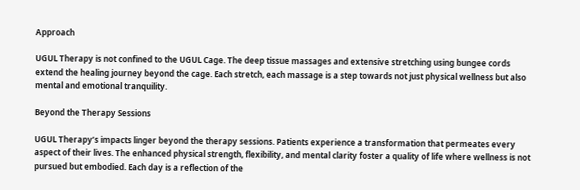Approach

UGUL Therapy is not confined to the UGUL Cage. The deep tissue massages and extensive stretching using bungee cords extend the healing journey beyond the cage. Each stretch, each massage is a step towards not just physical wellness but also mental and emotional tranquility.

Beyond the Therapy Sessions

UGUL Therapy’s impacts linger beyond the therapy sessions. Patients experience a transformation that permeates every aspect of their lives. The enhanced physical strength, flexibility, and mental clarity foster a quality of life where wellness is not pursued but embodied. Each day is a reflection of the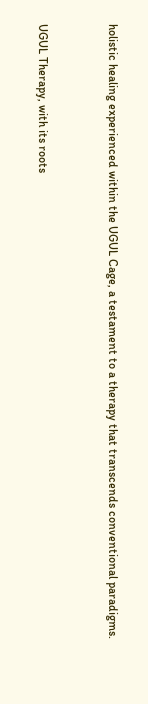holistic healing experienced within the UGUL Cage, a testament to a therapy that transcends conventional paradigms.


UGUL Therapy, with its roots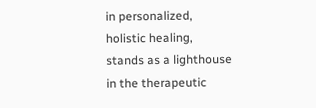in personalized, holistic healing, stands as a lighthouse in the therapeutic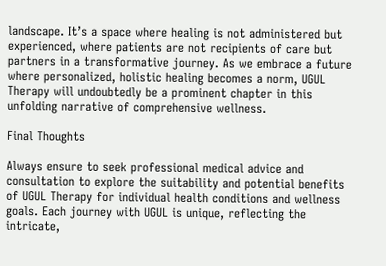landscape. It’s a space where healing is not administered but experienced, where patients are not recipients of care but partners in a transformative journey. As we embrace a future where personalized, holistic healing becomes a norm, UGUL Therapy will undoubtedly be a prominent chapter in this unfolding narrative of comprehensive wellness.

Final Thoughts

Always ensure to seek professional medical advice and consultation to explore the suitability and potential benefits of UGUL Therapy for individual health conditions and wellness goals. Each journey with UGUL is unique, reflecting the intricate,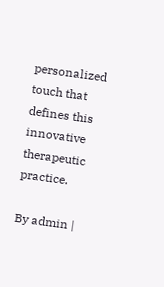personalized touch that defines this innovative therapeutic practice.

By admin |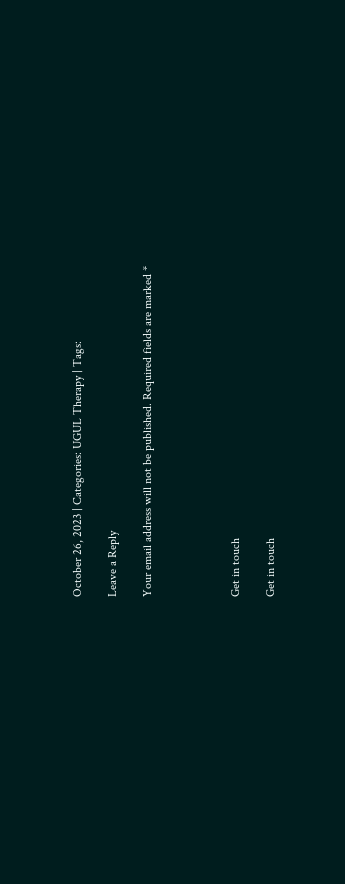October 26, 2023 | Categories: UGUL Therapy | Tags:

Leave a Reply

Your email address will not be published. Required fields are marked *




Get in touch

Get in touch